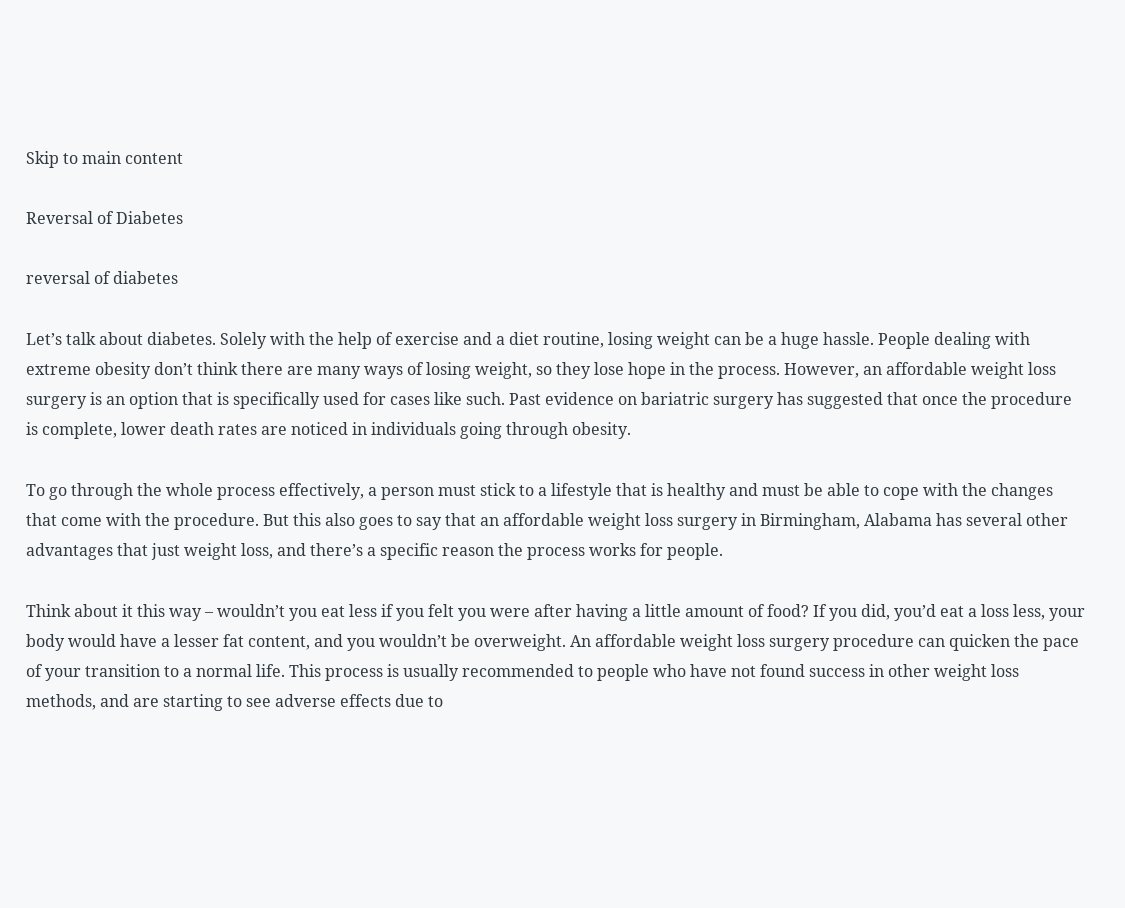Skip to main content

Reversal of Diabetes

reversal of diabetes

Let’s talk about diabetes. Solely with the help of exercise and a diet routine, losing weight can be a huge hassle. People dealing with extreme obesity don’t think there are many ways of losing weight, so they lose hope in the process. However, an affordable weight loss surgery is an option that is specifically used for cases like such. Past evidence on bariatric surgery has suggested that once the procedure is complete, lower death rates are noticed in individuals going through obesity.

To go through the whole process effectively, a person must stick to a lifestyle that is healthy and must be able to cope with the changes that come with the procedure. But this also goes to say that an affordable weight loss surgery in Birmingham, Alabama has several other advantages that just weight loss, and there’s a specific reason the process works for people.

Think about it this way – wouldn’t you eat less if you felt you were after having a little amount of food? If you did, you’d eat a loss less, your body would have a lesser fat content, and you wouldn’t be overweight. An affordable weight loss surgery procedure can quicken the pace of your transition to a normal life. This process is usually recommended to people who have not found success in other weight loss methods, and are starting to see adverse effects due to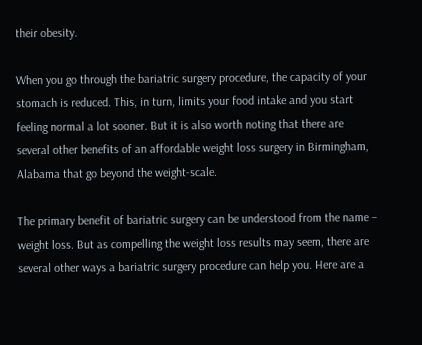their obesity.

When you go through the bariatric surgery procedure, the capacity of your stomach is reduced. This, in turn, limits your food intake and you start feeling normal a lot sooner. But it is also worth noting that there are several other benefits of an affordable weight loss surgery in Birmingham, Alabama that go beyond the weight-scale.

The primary benefit of bariatric surgery can be understood from the name – weight loss. But as compelling the weight loss results may seem, there are several other ways a bariatric surgery procedure can help you. Here are a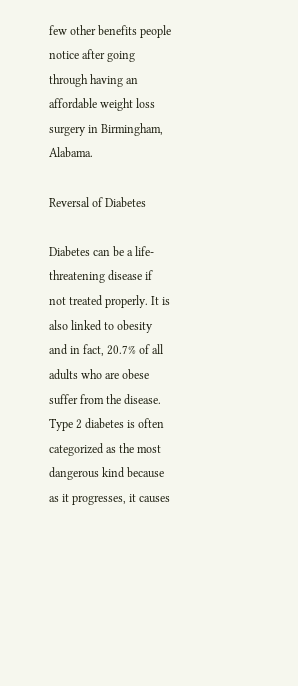few other benefits people notice after going through having an affordable weight loss surgery in Birmingham, Alabama.

Reversal of Diabetes

Diabetes can be a life-threatening disease if not treated properly. It is also linked to obesity and in fact, 20.7% of all adults who are obese suffer from the disease. Type 2 diabetes is often categorized as the most dangerous kind because as it progresses, it causes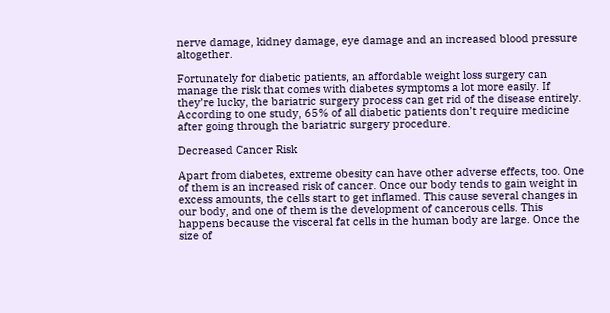nerve damage, kidney damage, eye damage and an increased blood pressure altogether.

Fortunately for diabetic patients, an affordable weight loss surgery can manage the risk that comes with diabetes symptoms a lot more easily. If they’re lucky, the bariatric surgery process can get rid of the disease entirely. According to one study, 65% of all diabetic patients don’t require medicine after going through the bariatric surgery procedure.

Decreased Cancer Risk

Apart from diabetes, extreme obesity can have other adverse effects, too. One of them is an increased risk of cancer. Once our body tends to gain weight in excess amounts, the cells start to get inflamed. This cause several changes in our body, and one of them is the development of cancerous cells. This happens because the visceral fat cells in the human body are large. Once the size of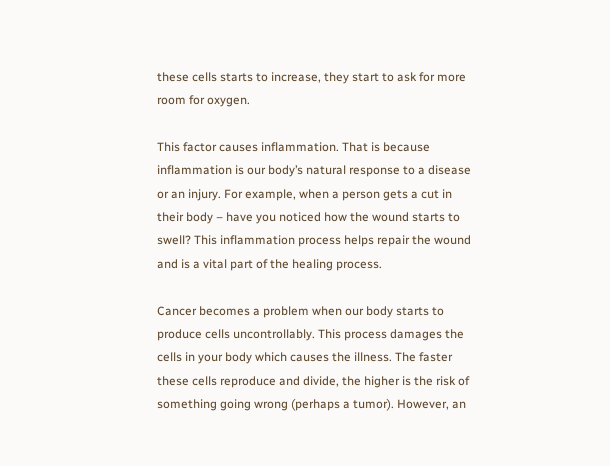these cells starts to increase, they start to ask for more room for oxygen.

This factor causes inflammation. That is because inflammation is our body’s natural response to a disease or an injury. For example, when a person gets a cut in their body – have you noticed how the wound starts to swell? This inflammation process helps repair the wound and is a vital part of the healing process.

Cancer becomes a problem when our body starts to produce cells uncontrollably. This process damages the cells in your body which causes the illness. The faster these cells reproduce and divide, the higher is the risk of something going wrong (perhaps a tumor). However, an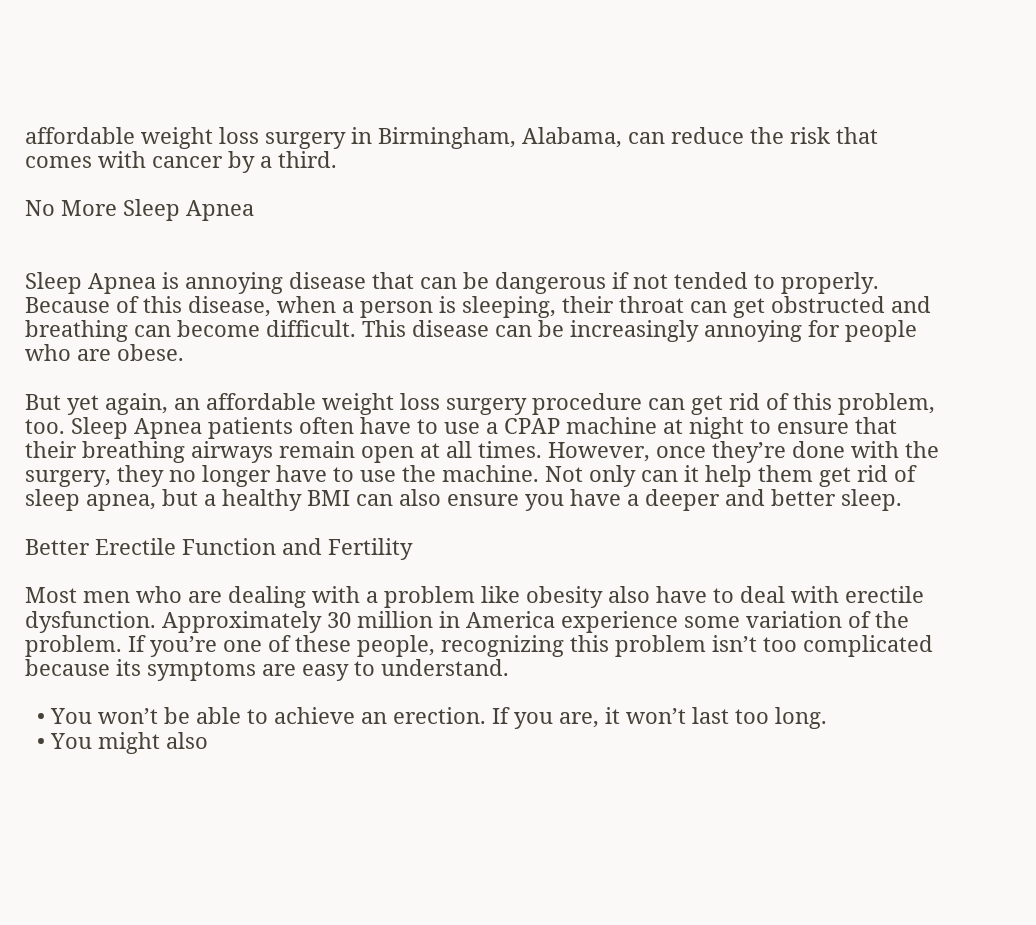affordable weight loss surgery in Birmingham, Alabama, can reduce the risk that comes with cancer by a third.

No More Sleep Apnea


Sleep Apnea is annoying disease that can be dangerous if not tended to properly. Because of this disease, when a person is sleeping, their throat can get obstructed and breathing can become difficult. This disease can be increasingly annoying for people who are obese.

But yet again, an affordable weight loss surgery procedure can get rid of this problem, too. Sleep Apnea patients often have to use a CPAP machine at night to ensure that their breathing airways remain open at all times. However, once they’re done with the surgery, they no longer have to use the machine. Not only can it help them get rid of sleep apnea, but a healthy BMI can also ensure you have a deeper and better sleep.

Better Erectile Function and Fertility

Most men who are dealing with a problem like obesity also have to deal with erectile dysfunction. Approximately 30 million in America experience some variation of the problem. If you’re one of these people, recognizing this problem isn’t too complicated because its symptoms are easy to understand.

  • You won’t be able to achieve an erection. If you are, it won’t last too long.
  • You might also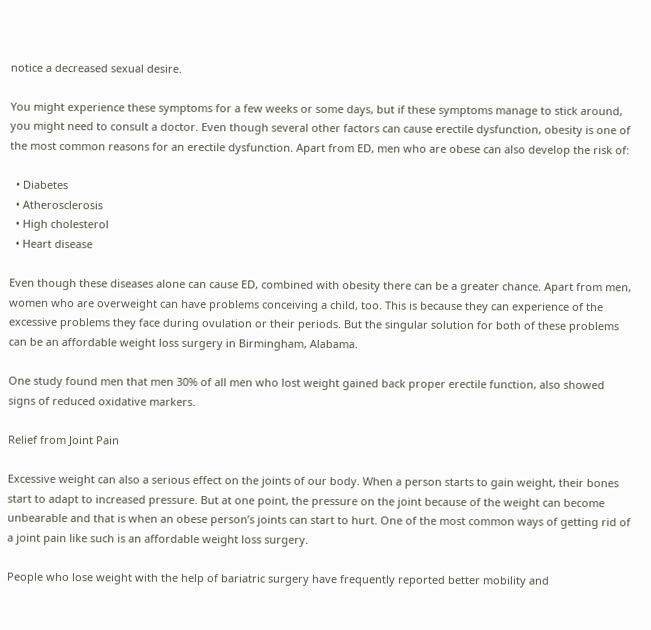notice a decreased sexual desire.

You might experience these symptoms for a few weeks or some days, but if these symptoms manage to stick around, you might need to consult a doctor. Even though several other factors can cause erectile dysfunction, obesity is one of the most common reasons for an erectile dysfunction. Apart from ED, men who are obese can also develop the risk of:

  • Diabetes
  • Atherosclerosis
  • High cholesterol
  • Heart disease

Even though these diseases alone can cause ED, combined with obesity there can be a greater chance. Apart from men, women who are overweight can have problems conceiving a child, too. This is because they can experience of the excessive problems they face during ovulation or their periods. But the singular solution for both of these problems can be an affordable weight loss surgery in Birmingham, Alabama.

One study found men that men 30% of all men who lost weight gained back proper erectile function, also showed signs of reduced oxidative markers.

Relief from Joint Pain

Excessive weight can also a serious effect on the joints of our body. When a person starts to gain weight, their bones start to adapt to increased pressure. But at one point, the pressure on the joint because of the weight can become unbearable and that is when an obese person’s joints can start to hurt. One of the most common ways of getting rid of a joint pain like such is an affordable weight loss surgery.

People who lose weight with the help of bariatric surgery have frequently reported better mobility and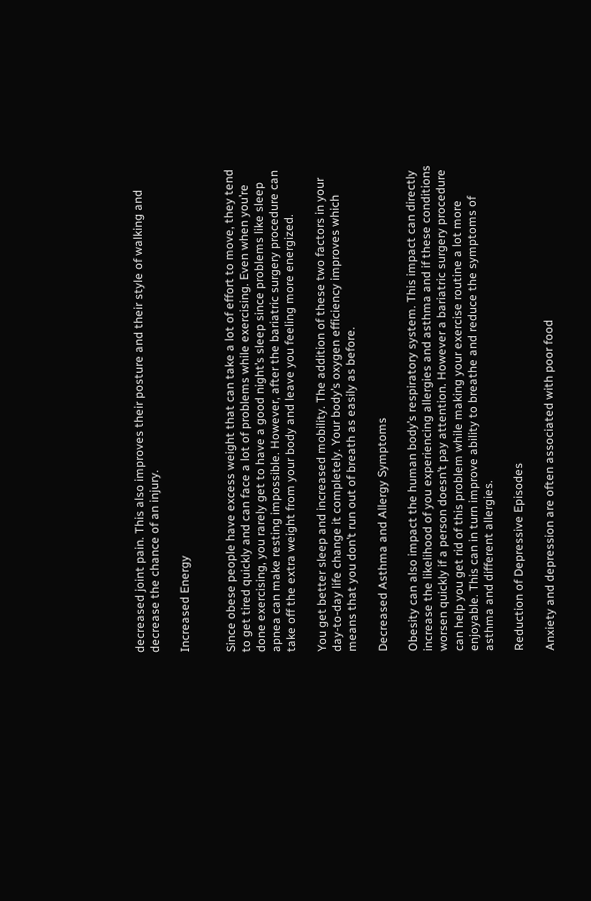decreased joint pain. This also improves their posture and their style of walking and decrease the chance of an injury.

Increased Energy


Since obese people have excess weight that can take a lot of effort to move, they tend to get tired quickly and can face a lot of problems while exercising. Even when you’re done exercising, you rarely get to have a good night’s sleep since problems like sleep apnea can make resting impossible. However, after the bariatric surgery procedure can take off the extra weight from your body and leave you feeling more energized.

You get better sleep and increased mobility. The addition of these two factors in your day-to-day life change it completely. Your body’s oxygen efficiency improves which means that you don’t run out of breath as easily as before.

Decreased Asthma and Allergy Symptoms

Obesity can also impact the human body’s respiratory system. This impact can directly increase the likelihood of you experiencing allergies and asthma and if these conditions worsen quickly if a person doesn’t pay attention. However a bariatric surgery procedure can help you get rid of this problem while making your exercise routine a lot more enjoyable. This can in turn improve ability to breathe and reduce the symptoms of asthma and different allergies.

Reduction of Depressive Episodes

Anxiety and depression are often associated with poor food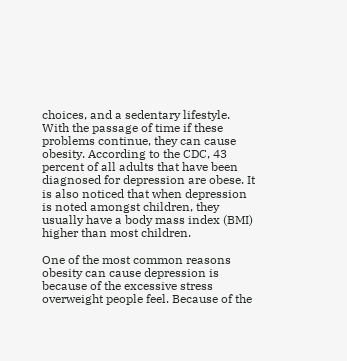choices, and a sedentary lifestyle. With the passage of time if these problems continue, they can cause obesity. According to the CDC, 43 percent of all adults that have been diagnosed for depression are obese. It is also noticed that when depression is noted amongst children, they usually have a body mass index (BMI) higher than most children.

One of the most common reasons obesity can cause depression is because of the excessive stress overweight people feel. Because of the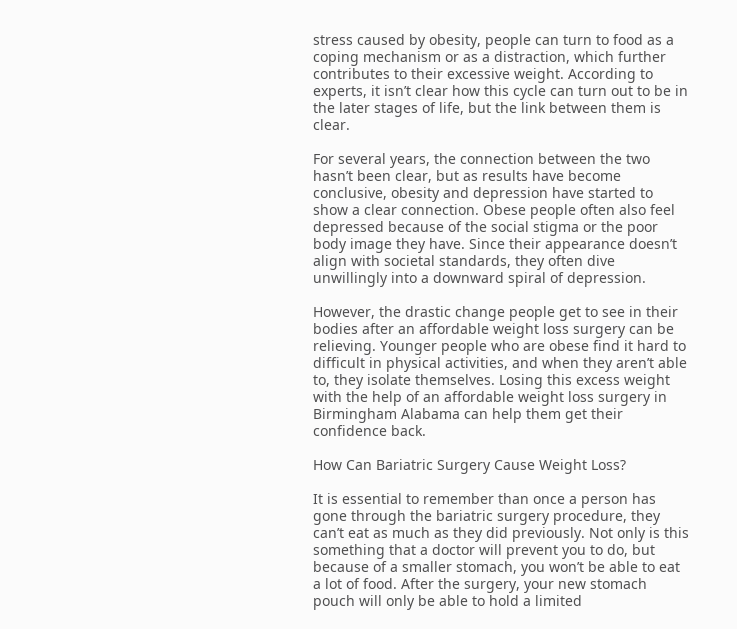stress caused by obesity, people can turn to food as a coping mechanism or as a distraction, which further contributes to their excessive weight. According to experts, it isn’t clear how this cycle can turn out to be in the later stages of life, but the link between them is clear.

For several years, the connection between the two hasn’t been clear, but as results have become conclusive, obesity and depression have started to show a clear connection. Obese people often also feel depressed because of the social stigma or the poor body image they have. Since their appearance doesn’t align with societal standards, they often dive unwillingly into a downward spiral of depression.

However, the drastic change people get to see in their bodies after an affordable weight loss surgery can be relieving. Younger people who are obese find it hard to difficult in physical activities, and when they aren’t able to, they isolate themselves. Losing this excess weight with the help of an affordable weight loss surgery in Birmingham Alabama can help them get their confidence back.

How Can Bariatric Surgery Cause Weight Loss?

It is essential to remember than once a person has gone through the bariatric surgery procedure, they can’t eat as much as they did previously. Not only is this something that a doctor will prevent you to do, but because of a smaller stomach, you won’t be able to eat a lot of food. After the surgery, your new stomach pouch will only be able to hold a limited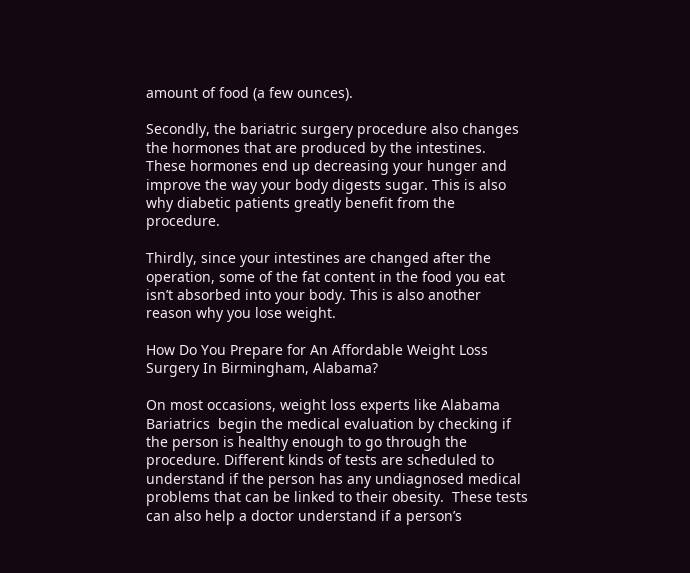amount of food (a few ounces).

Secondly, the bariatric surgery procedure also changes the hormones that are produced by the intestines. These hormones end up decreasing your hunger and improve the way your body digests sugar. This is also why diabetic patients greatly benefit from the procedure.

Thirdly, since your intestines are changed after the operation, some of the fat content in the food you eat isn’t absorbed into your body. This is also another reason why you lose weight.

How Do You Prepare for An Affordable Weight Loss Surgery In Birmingham, Alabama?

On most occasions, weight loss experts like Alabama Bariatrics  begin the medical evaluation by checking if the person is healthy enough to go through the procedure. Different kinds of tests are scheduled to understand if the person has any undiagnosed medical problems that can be linked to their obesity.  These tests can also help a doctor understand if a person’s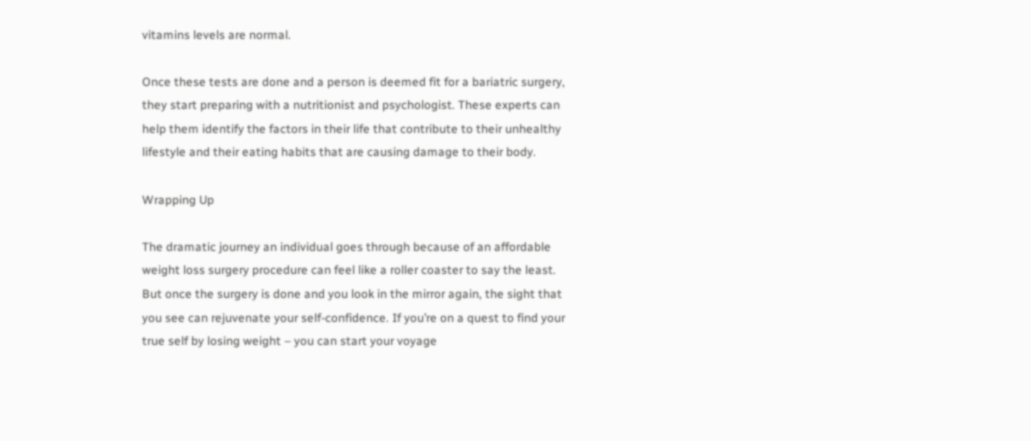vitamins levels are normal.

Once these tests are done and a person is deemed fit for a bariatric surgery, they start preparing with a nutritionist and psychologist. These experts can help them identify the factors in their life that contribute to their unhealthy lifestyle and their eating habits that are causing damage to their body.

Wrapping Up

The dramatic journey an individual goes through because of an affordable weight loss surgery procedure can feel like a roller coaster to say the least. But once the surgery is done and you look in the mirror again, the sight that you see can rejuvenate your self-confidence. If you’re on a quest to find your true self by losing weight – you can start your voyage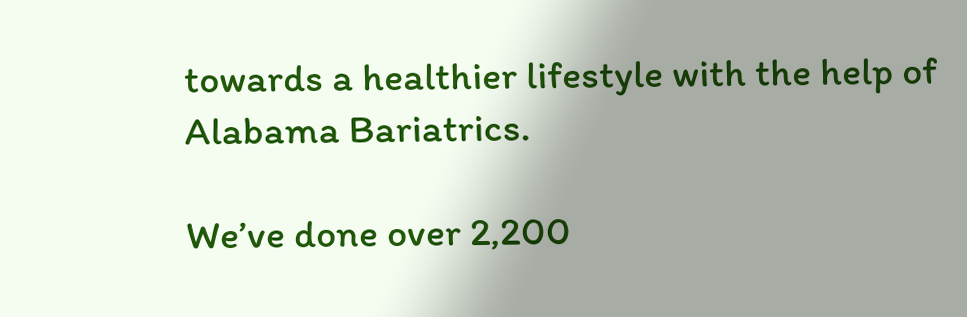towards a healthier lifestyle with the help of Alabama Bariatrics.

We’ve done over 2,200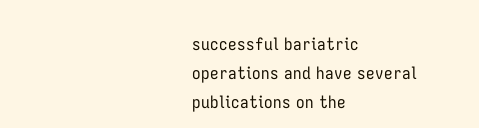successful bariatric operations and have several publications on the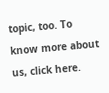topic, too. To know more about us, click here.